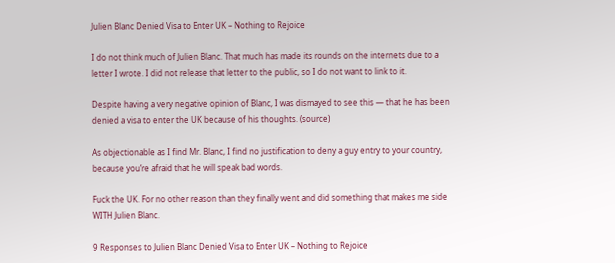Julien Blanc Denied Visa to Enter UK – Nothing to Rejoice

I do not think much of Julien Blanc. That much has made its rounds on the internets due to a letter I wrote. I did not release that letter to the public, so I do not want to link to it.

Despite having a very negative opinion of Blanc, I was dismayed to see this — that he has been denied a visa to enter the UK because of his thoughts. (source)

As objectionable as I find Mr. Blanc, I find no justification to deny a guy entry to your country, because you’re afraid that he will speak bad words.

Fuck the UK. For no other reason than they finally went and did something that makes me side WITH Julien Blanc.

9 Responses to Julien Blanc Denied Visa to Enter UK – Nothing to Rejoice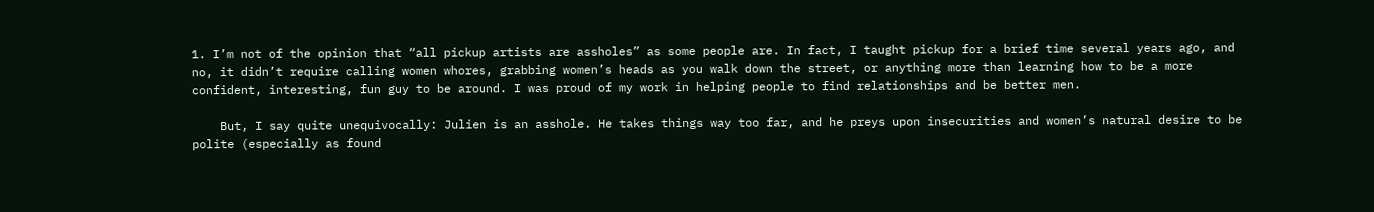1. I’m not of the opinion that “all pickup artists are assholes” as some people are. In fact, I taught pickup for a brief time several years ago, and no, it didn’t require calling women whores, grabbing women’s heads as you walk down the street, or anything more than learning how to be a more confident, interesting, fun guy to be around. I was proud of my work in helping people to find relationships and be better men.

    But, I say quite unequivocally: Julien is an asshole. He takes things way too far, and he preys upon insecurities and women’s natural desire to be polite (especially as found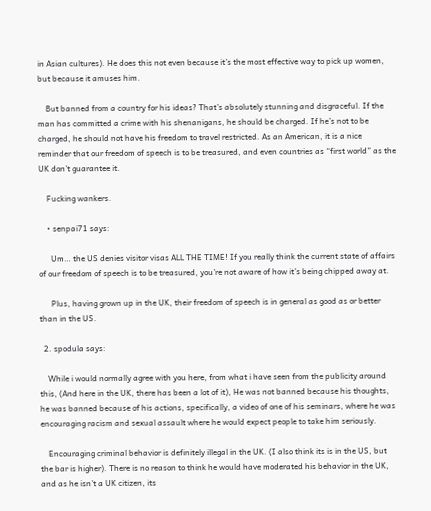in Asian cultures). He does this not even because it’s the most effective way to pick up women, but because it amuses him.

    But banned from a country for his ideas? That’s absolutely stunning and disgraceful. If the man has committed a crime with his shenanigans, he should be charged. If he’s not to be charged, he should not have his freedom to travel restricted. As an American, it is a nice reminder that our freedom of speech is to be treasured, and even countries as “first world” as the UK don’t guarantee it.

    Fucking wankers.

    • senpai71 says:

      Um… the US denies visitor visas ALL THE TIME! If you really think the current state of affairs of our freedom of speech is to be treasured, you’re not aware of how it’s being chipped away at.

      Plus, having grown up in the UK, their freedom of speech is in general as good as or better than in the US.

  2. spodula says:

    While i would normally agree with you here, from what i have seen from the publicity around this, (And here in the UK, there has been a lot of it), He was not banned because his thoughts, he was banned because of his actions, specifically, a video of one of his seminars, where he was encouraging racism and sexual assault where he would expect people to take him seriously.

    Encouraging criminal behavior is definitely illegal in the UK. (I also think its is in the US, but the bar is higher). There is no reason to think he would have moderated his behavior in the UK, and as he isn’t a UK citizen, its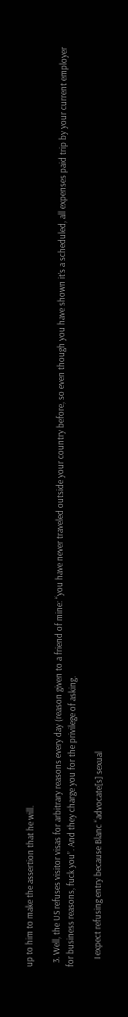up to him to make the assertion that he will.

  3. Well, the US refuses visitor visas for arbitrary reasons every day (reason given to a friend of mine: “you have never traveled outside your country before, so even though you have shown it’s a scheduled, all expenses paid trip by your current employer for business reasons, fuck you”. And they charge you for the privilege of asking.

    I expect refusing entry because Blanc “advocate[s] sexual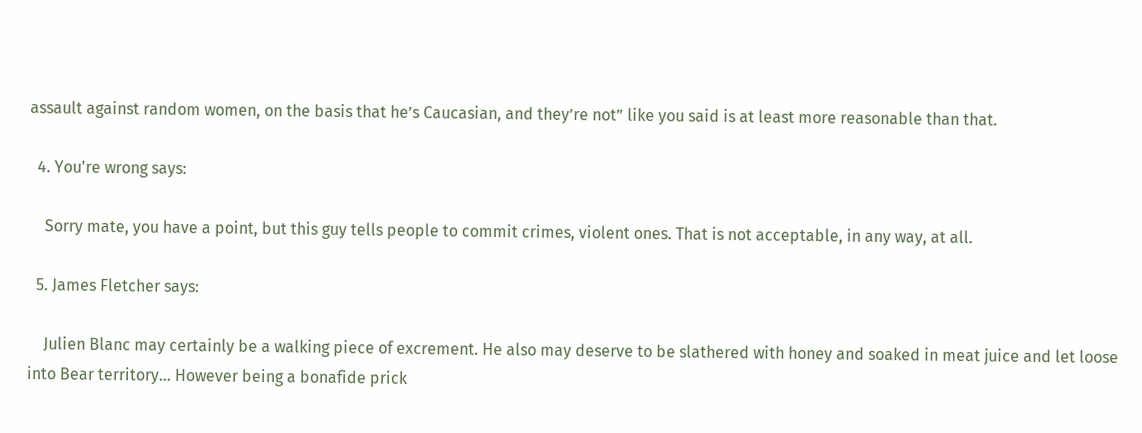assault against random women, on the basis that he’s Caucasian, and they’re not” like you said is at least more reasonable than that.

  4. You're wrong says:

    Sorry mate, you have a point, but this guy tells people to commit crimes, violent ones. That is not acceptable, in any way, at all.

  5. James Fletcher says:

    Julien Blanc may certainly be a walking piece of excrement. He also may deserve to be slathered with honey and soaked in meat juice and let loose into Bear territory… However being a bonafide prick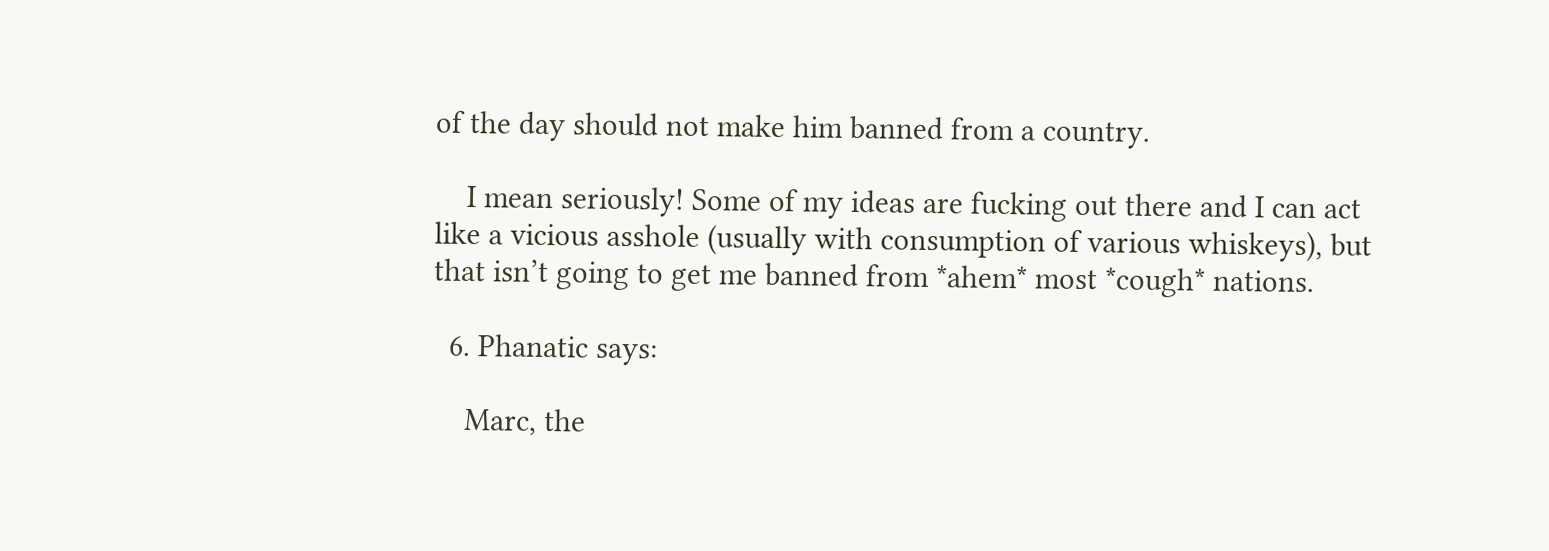of the day should not make him banned from a country.

    I mean seriously! Some of my ideas are fucking out there and I can act like a vicious asshole (usually with consumption of various whiskeys), but that isn’t going to get me banned from *ahem* most *cough* nations.

  6. Phanatic says:

    Marc, the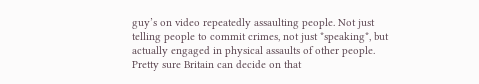guy’s on video repeatedly assaulting people. Not just telling people to commit crimes, not just *speaking*, but actually engaged in physical assaults of other people. Pretty sure Britain can decide on that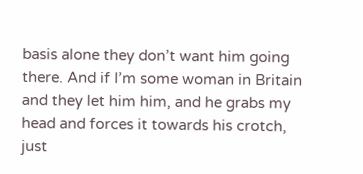basis alone they don’t want him going there. And if I’m some woman in Britain and they let him him, and he grabs my head and forces it towards his crotch, just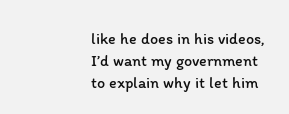like he does in his videos, I’d want my government to explain why it let him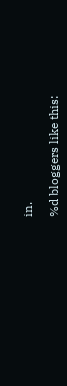in.

%d bloggers like this: